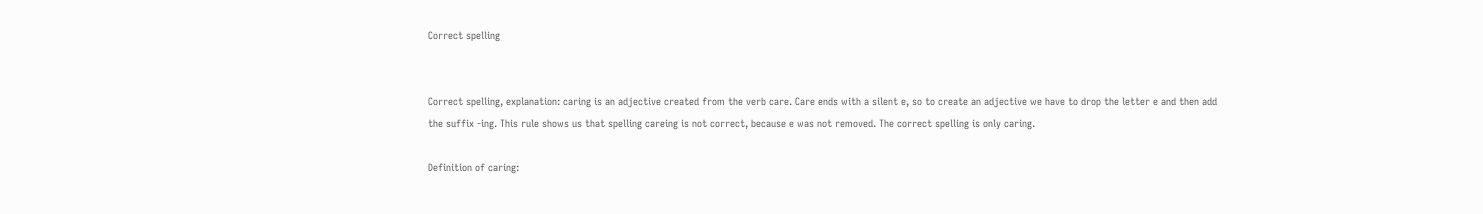Correct spelling


Correct spelling, explanation: caring is an adjective created from the verb care. Care ends with a silent e, so to create an adjective we have to drop the letter e and then add the suffix -ing. This rule shows us that spelling careing is not correct, because e was not removed. The correct spelling is only caring.

Definition of caring: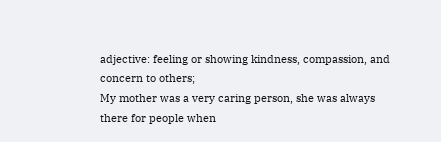adjective: feeling or showing kindness, compassion, and concern to others;
My mother was a very caring person, she was always there for people when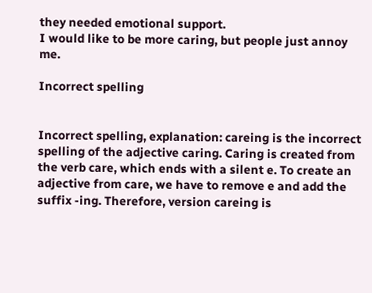they needed emotional support.
I would like to be more caring, but people just annoy me.

Incorrect spelling


Incorrect spelling, explanation: careing is the incorrect spelling of the adjective caring. Caring is created from the verb care, which ends with a silent e. To create an adjective from care, we have to remove e and add the suffix -ing. Therefore, version careing is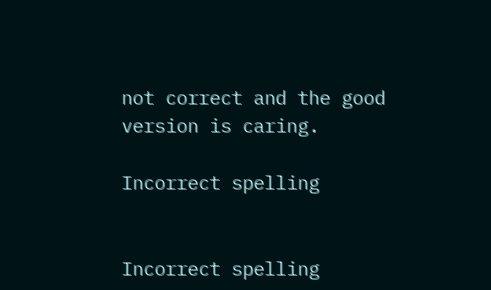not correct and the good version is caring.

Incorrect spelling


Incorrect spelling